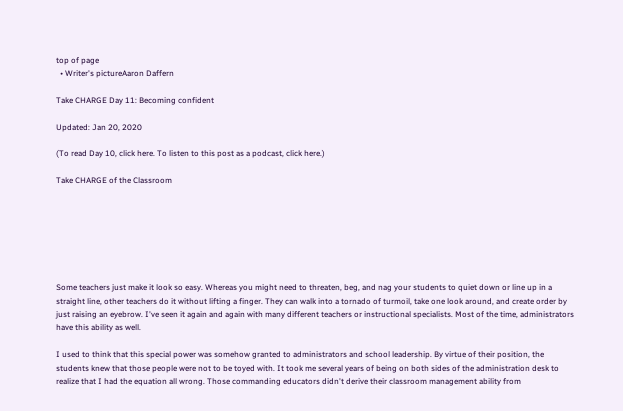top of page
  • Writer's pictureAaron Daffern

Take CHARGE Day 11: Becoming confident

Updated: Jan 20, 2020

(To read Day 10, click here. To listen to this post as a podcast, click here.)

Take CHARGE of the Classroom







Some teachers just make it look so easy. Whereas you might need to threaten, beg, and nag your students to quiet down or line up in a straight line, other teachers do it without lifting a finger. They can walk into a tornado of turmoil, take one look around, and create order by just raising an eyebrow. I've seen it again and again with many different teachers or instructional specialists. Most of the time, administrators have this ability as well.

I used to think that this special power was somehow granted to administrators and school leadership. By virtue of their position, the students knew that those people were not to be toyed with. It took me several years of being on both sides of the administration desk to realize that I had the equation all wrong. Those commanding educators didn't derive their classroom management ability from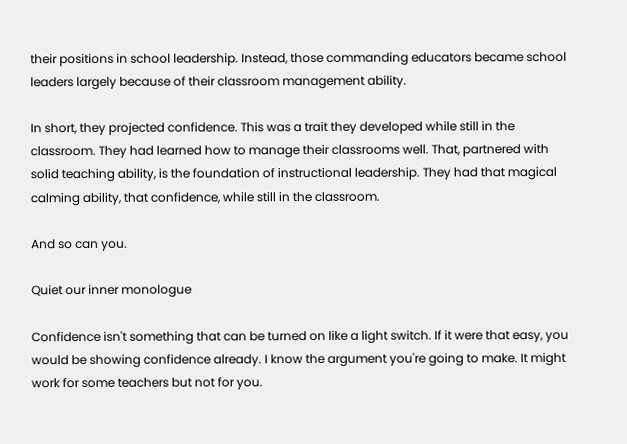their positions in school leadership. Instead, those commanding educators became school leaders largely because of their classroom management ability.

In short, they projected confidence. This was a trait they developed while still in the classroom. They had learned how to manage their classrooms well. That, partnered with solid teaching ability, is the foundation of instructional leadership. They had that magical calming ability, that confidence, while still in the classroom.

And so can you.

Quiet our inner monologue

Confidence isn't something that can be turned on like a light switch. If it were that easy, you would be showing confidence already. I know the argument you're going to make. It might work for some teachers but not for you.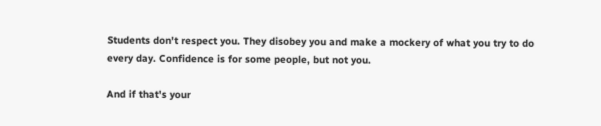Students don't respect you. They disobey you and make a mockery of what you try to do every day. Confidence is for some people, but not you.

And if that's your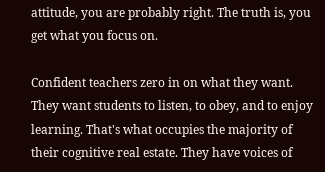attitude, you are probably right. The truth is, you get what you focus on.

Confident teachers zero in on what they want. They want students to listen, to obey, and to enjoy learning. That's what occupies the majority of their cognitive real estate. They have voices of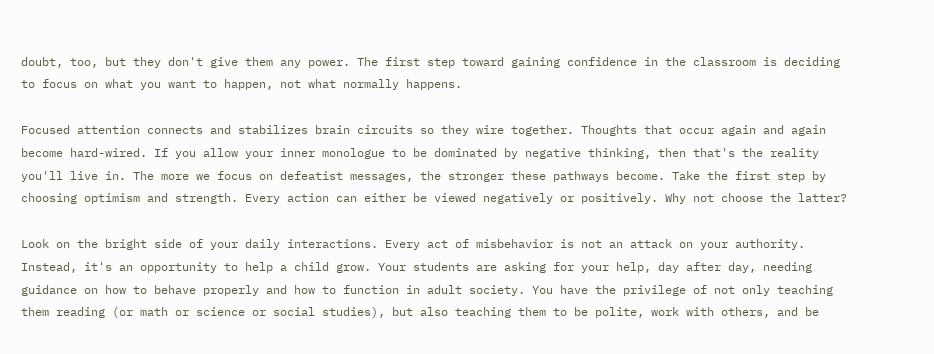doubt, too, but they don't give them any power. The first step toward gaining confidence in the classroom is deciding to focus on what you want to happen, not what normally happens.

Focused attention connects and stabilizes brain circuits so they wire together. Thoughts that occur again and again become hard-wired. If you allow your inner monologue to be dominated by negative thinking, then that's the reality you'll live in. The more we focus on defeatist messages, the stronger these pathways become. Take the first step by choosing optimism and strength. Every action can either be viewed negatively or positively. Why not choose the latter?

Look on the bright side of your daily interactions. Every act of misbehavior is not an attack on your authority. Instead, it's an opportunity to help a child grow. Your students are asking for your help, day after day, needing guidance on how to behave properly and how to function in adult society. You have the privilege of not only teaching them reading (or math or science or social studies), but also teaching them to be polite, work with others, and be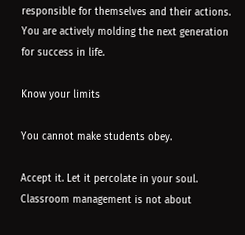responsible for themselves and their actions. You are actively molding the next generation for success in life.

Know your limits

You cannot make students obey.

Accept it. Let it percolate in your soul. Classroom management is not about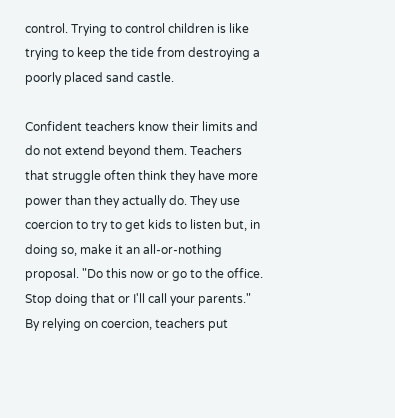control. Trying to control children is like trying to keep the tide from destroying a poorly placed sand castle.

Confident teachers know their limits and do not extend beyond them. Teachers that struggle often think they have more power than they actually do. They use coercion to try to get kids to listen but, in doing so, make it an all-or-nothing proposal. "Do this now or go to the office. Stop doing that or I'll call your parents." By relying on coercion, teachers put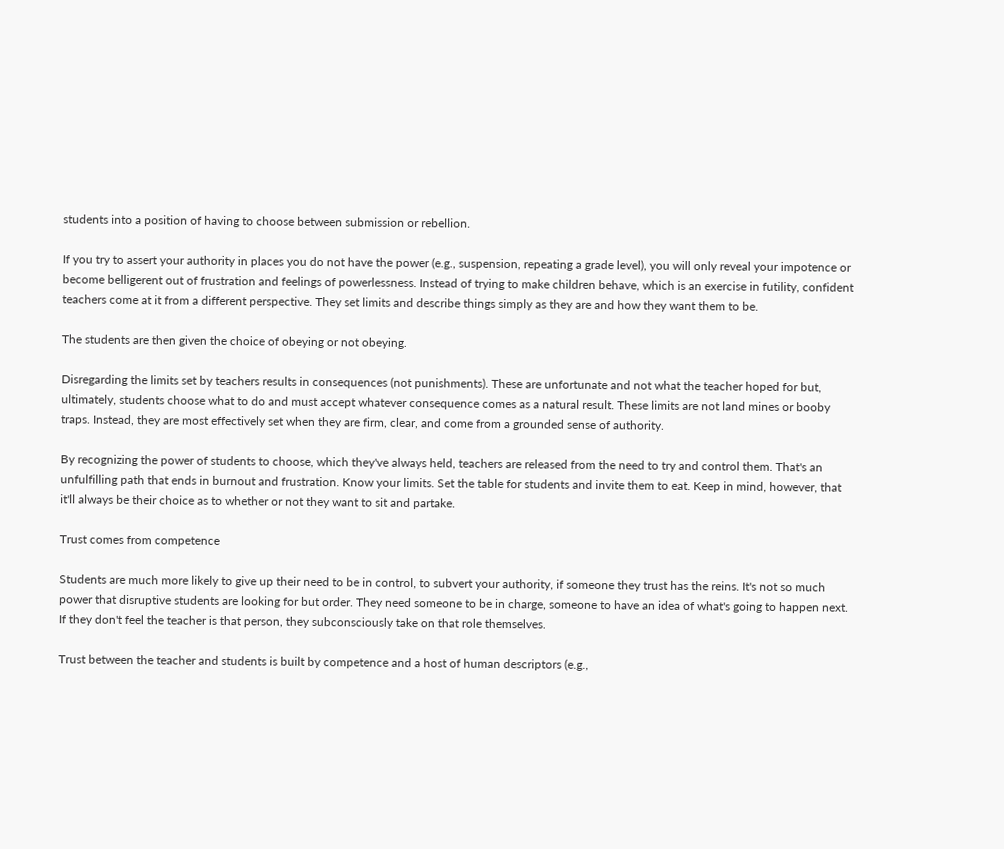students into a position of having to choose between submission or rebellion.

If you try to assert your authority in places you do not have the power (e.g., suspension, repeating a grade level), you will only reveal your impotence or become belligerent out of frustration and feelings of powerlessness. Instead of trying to make children behave, which is an exercise in futility, confident teachers come at it from a different perspective. They set limits and describe things simply as they are and how they want them to be.

The students are then given the choice of obeying or not obeying.

Disregarding the limits set by teachers results in consequences (not punishments). These are unfortunate and not what the teacher hoped for but, ultimately, students choose what to do and must accept whatever consequence comes as a natural result. These limits are not land mines or booby traps. Instead, they are most effectively set when they are firm, clear, and come from a grounded sense of authority.

By recognizing the power of students to choose, which they've always held, teachers are released from the need to try and control them. That's an unfulfilling path that ends in burnout and frustration. Know your limits. Set the table for students and invite them to eat. Keep in mind, however, that it'll always be their choice as to whether or not they want to sit and partake.

Trust comes from competence

Students are much more likely to give up their need to be in control, to subvert your authority, if someone they trust has the reins. It's not so much power that disruptive students are looking for but order. They need someone to be in charge, someone to have an idea of what's going to happen next. If they don't feel the teacher is that person, they subconsciously take on that role themselves.

Trust between the teacher and students is built by competence and a host of human descriptors (e.g.,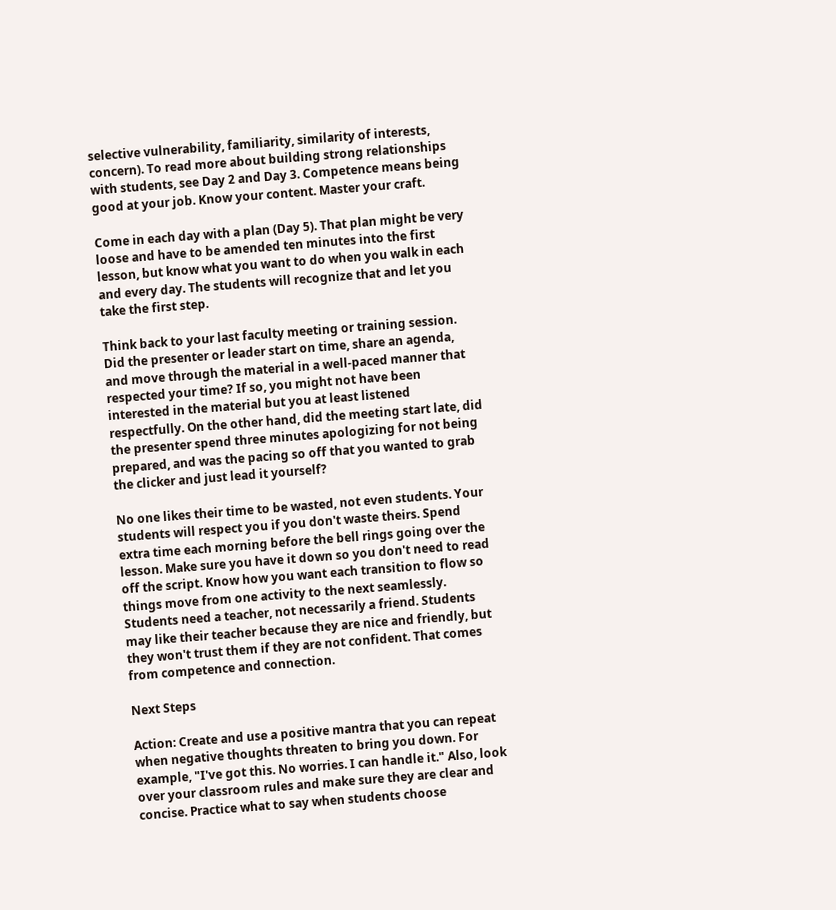selective vulnerability, familiarity, similarity of interests, concern). To read more about building strong relationships with students, see Day 2 and Day 3. Competence means being good at your job. Know your content. Master your craft.

Come in each day with a plan (Day 5). That plan might be very loose and have to be amended ten minutes into the first lesson, but know what you want to do when you walk in each and every day. The students will recognize that and let you take the first step.

Think back to your last faculty meeting or training session. Did the presenter or leader start on time, share an agenda, and move through the material in a well-paced manner that respected your time? If so, you might not have been interested in the material but you at least listened respectfully. On the other hand, did the meeting start late, did the presenter spend three minutes apologizing for not being prepared, and was the pacing so off that you wanted to grab the clicker and just lead it yourself?

No one likes their time to be wasted, not even students. Your students will respect you if you don't waste theirs. Spend extra time each morning before the bell rings going over the lesson. Make sure you have it down so you don't need to read off the script. Know how you want each transition to flow so things move from one activity to the next seamlessly. Students need a teacher, not necessarily a friend. Students may like their teacher because they are nice and friendly, but they won't trust them if they are not confident. That comes from competence and connection.

Next Steps

Action: Create and use a positive mantra that you can repeat when negative thoughts threaten to bring you down. For example, "I've got this. No worries. I can handle it." Also, look over your classroom rules and make sure they are clear and concise. Practice what to say when students choose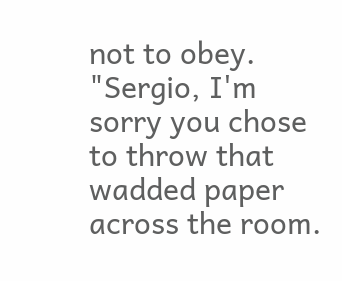not to obey. "Sergio, I'm sorry you chose to throw that wadded paper across the room.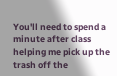You'll need to spend a minute after class helping me pick up the trash off the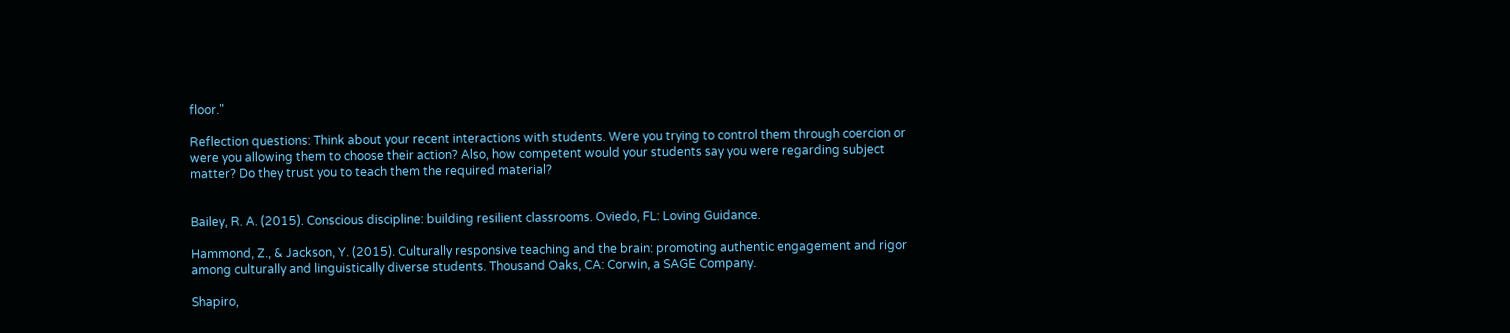floor."

Reflection questions: Think about your recent interactions with students. Were you trying to control them through coercion or were you allowing them to choose their action? Also, how competent would your students say you were regarding subject matter? Do they trust you to teach them the required material?


Bailey, R. A. (2015). Conscious discipline: building resilient classrooms. Oviedo, FL: Loving Guidance.

Hammond, Z., & Jackson, Y. (2015). Culturally responsive teaching and the brain: promoting authentic engagement and rigor among culturally and linguistically diverse students. Thousand Oaks, CA: Corwin, a SAGE Company.

Shapiro,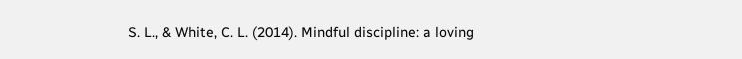S. L., & White, C. L. (2014). Mindful discipline: a loving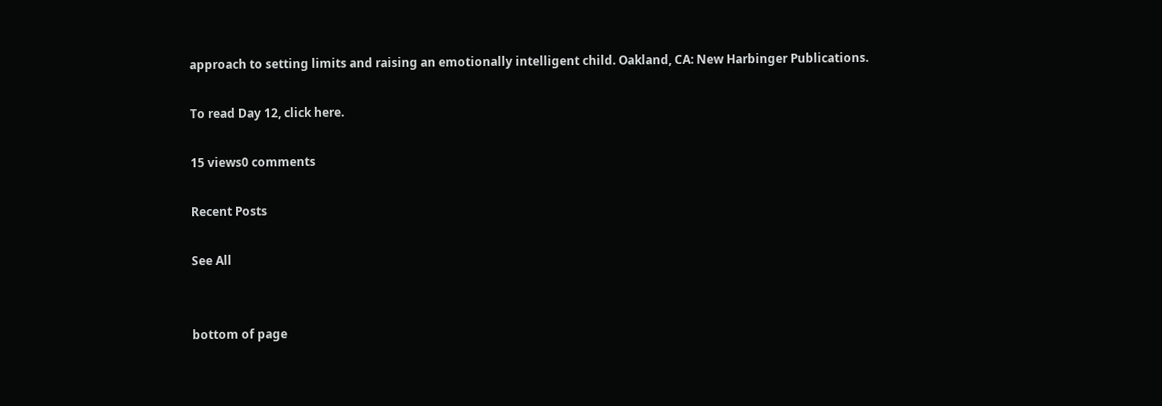approach to setting limits and raising an emotionally intelligent child. Oakland, CA: New Harbinger Publications.

To read Day 12, click here.

15 views0 comments

Recent Posts

See All


bottom of page